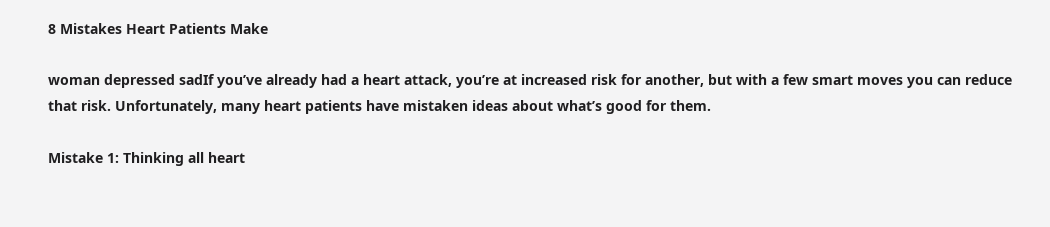8 Mistakes Heart Patients Make

woman depressed sadIf you’ve already had a heart attack, you’re at increased risk for another, but with a few smart moves you can reduce that risk. Unfortunately, many heart patients have mistaken ideas about what’s good for them.

Mistake 1: Thinking all heart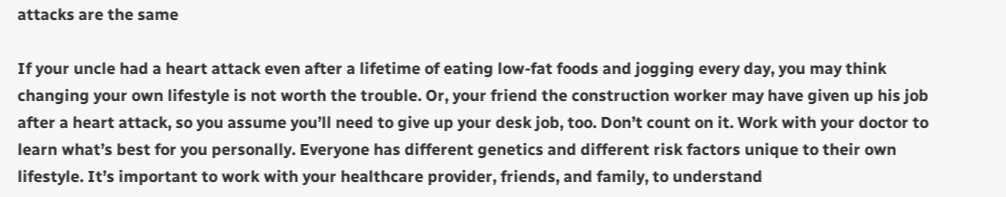attacks are the same

If your uncle had a heart attack even after a lifetime of eating low-fat foods and jogging every day, you may think changing your own lifestyle is not worth the trouble. Or, your friend the construction worker may have given up his job after a heart attack, so you assume you’ll need to give up your desk job, too. Don’t count on it. Work with your doctor to learn what’s best for you personally. Everyone has different genetics and different risk factors unique to their own lifestyle. It’s important to work with your healthcare provider, friends, and family, to understand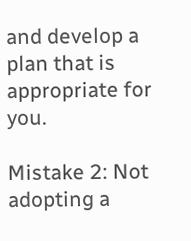and develop a plan that is appropriate for you.

Mistake 2: Not adopting a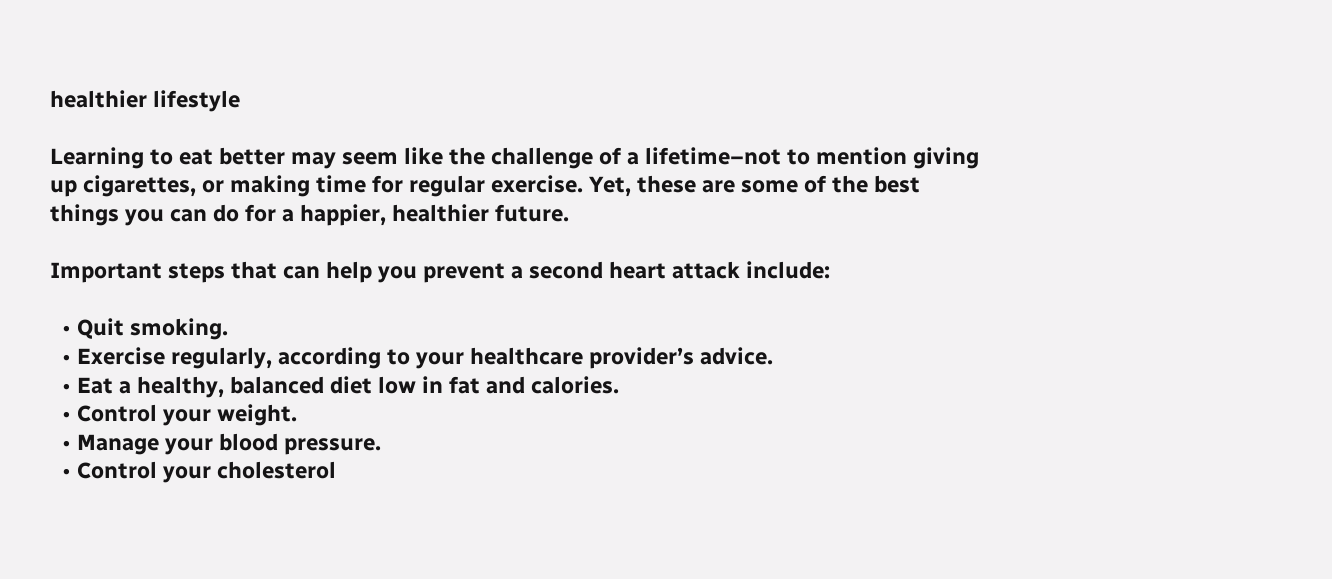healthier lifestyle

Learning to eat better may seem like the challenge of a lifetime–not to mention giving up cigarettes, or making time for regular exercise. Yet, these are some of the best things you can do for a happier, healthier future.

Important steps that can help you prevent a second heart attack include:

  • Quit smoking.
  • Exercise regularly, according to your healthcare provider’s advice.
  • Eat a healthy, balanced diet low in fat and calories.
  • Control your weight.
  • Manage your blood pressure.
  • Control your cholesterol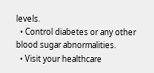levels.
  • Control diabetes or any other blood sugar abnormalities.
  • Visit your healthcare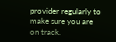provider regularly to make sure you are on track.